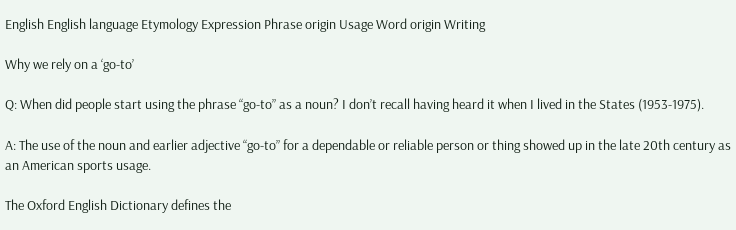English English language Etymology Expression Phrase origin Usage Word origin Writing

Why we rely on a ‘go-to’

Q: When did people start using the phrase “go-to” as a noun? I don’t recall having heard it when I lived in the States (1953-1975).

A: The use of the noun and earlier adjective “go-to” for a dependable or reliable person or thing showed up in the late 20th century as an American sports usage.

The Oxford English Dictionary defines the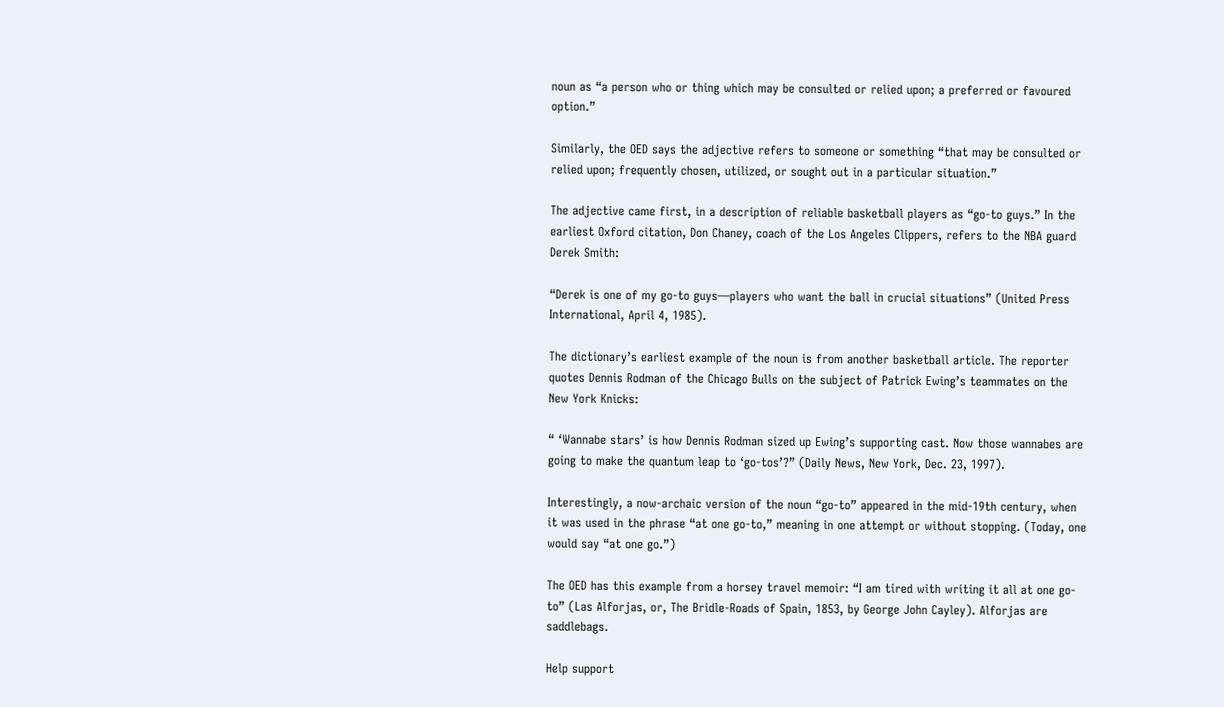noun as “a person who or thing which may be consulted or relied upon; a preferred or favoured option.”

Similarly, the OED says the adjective refers to someone or something “that may be consulted or relied upon; frequently chosen, utilized, or sought out in a particular situation.”

The adjective came first, in a description of reliable basketball players as “go-to guys.” In the earliest Oxford citation, Don Chaney, coach of the Los Angeles Clippers, refers to the NBA guard Derek Smith:

“Derek is one of my go-to guys—players who want the ball in crucial situations” (United Press International, April 4, 1985).

The dictionary’s earliest example of the noun is from another basketball article. The reporter quotes Dennis Rodman of the Chicago Bulls on the subject of Patrick Ewing’s teammates on the New York Knicks:

“ ‘Wannabe stars’ is how Dennis Rodman sized up Ewing’s supporting cast. Now those wannabes are going to make the quantum leap to ‘go-tos’?” (Daily News, New York, Dec. 23, 1997).

Interestingly, a now-archaic version of the noun “go-to” appeared in the mid-19th century, when it was used in the phrase “at one go-to,” meaning in one attempt or without stopping. (Today, one would say “at one go.”)

The OED has this example from a horsey travel memoir: “I am tired with writing it all at one go-to” (Las Alforjas, or, The Bridle-Roads of Spain, 1853, by George John Cayley). Alforjas are saddlebags.

Help support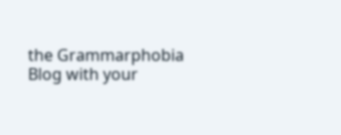the Grammarphobia Blog with your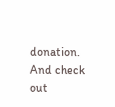donation. And check out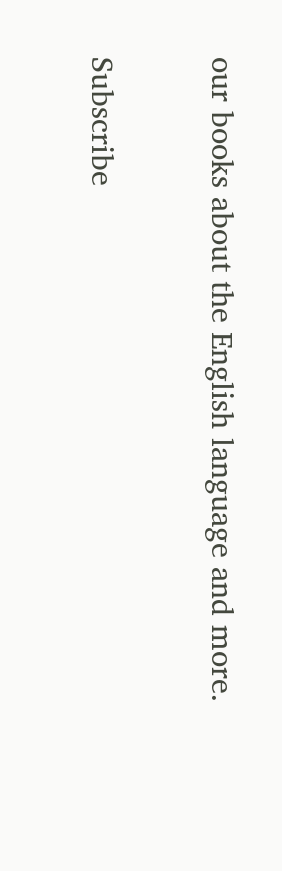our books about the English language and more.

Subscribe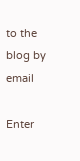to the blog by email

Enter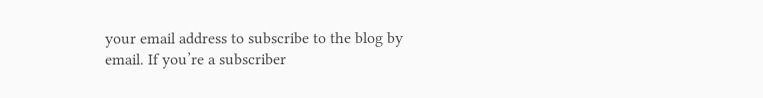your email address to subscribe to the blog by email. If you’re a subscriber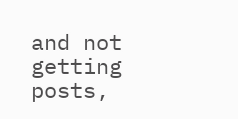and not getting posts,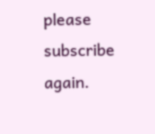please subscribe again.